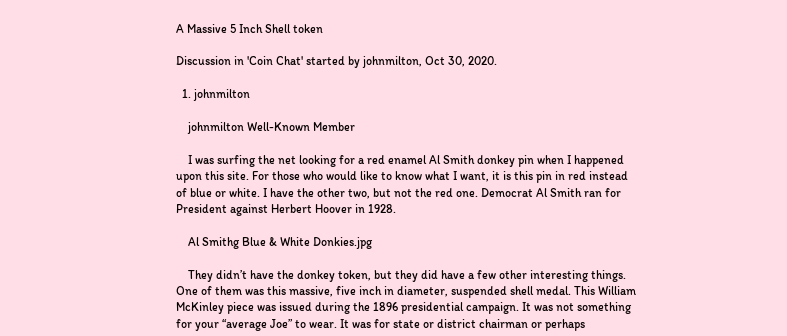A Massive 5 Inch Shell token

Discussion in 'Coin Chat' started by johnmilton, Oct 30, 2020.

  1. johnmilton

    johnmilton Well-Known Member

    I was surfing the net looking for a red enamel Al Smith donkey pin when I happened upon this site. For those who would like to know what I want, it is this pin in red instead of blue or white. I have the other two, but not the red one. Democrat Al Smith ran for President against Herbert Hoover in 1928.

    Al Smithg Blue & White Donkies.jpg

    They didn’t have the donkey token, but they did have a few other interesting things. One of them was this massive, five inch in diameter, suspended shell medal. This William McKinley piece was issued during the 1896 presidential campaign. It was not something for your “average Joe” to wear. It was for state or district chairman or perhaps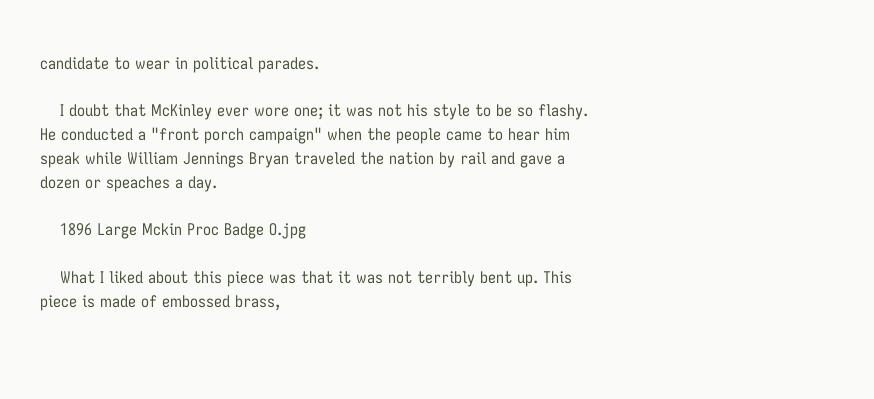candidate to wear in political parades.

    I doubt that McKinley ever wore one; it was not his style to be so flashy. He conducted a "front porch campaign" when the people came to hear him speak while William Jennings Bryan traveled the nation by rail and gave a dozen or speaches a day.

    1896 Large Mckin Proc Badge O.jpg

    What I liked about this piece was that it was not terribly bent up. This piece is made of embossed brass,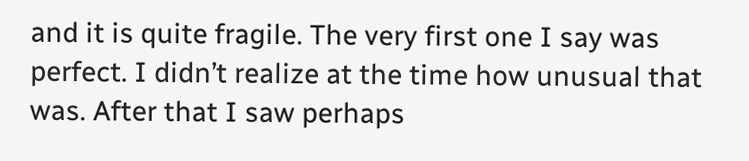and it is quite fragile. The very first one I say was perfect. I didn’t realize at the time how unusual that was. After that I saw perhaps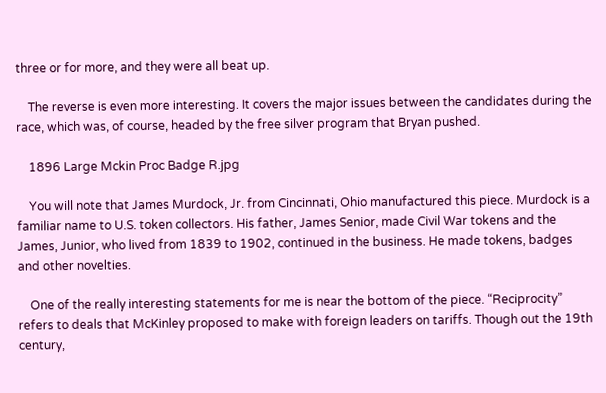three or for more, and they were all beat up.

    The reverse is even more interesting. It covers the major issues between the candidates during the race, which was, of course, headed by the free silver program that Bryan pushed.

    1896 Large Mckin Proc Badge R.jpg

    You will note that James Murdock, Jr. from Cincinnati, Ohio manufactured this piece. Murdock is a familiar name to U.S. token collectors. His father, James Senior, made Civil War tokens and the James, Junior, who lived from 1839 to 1902, continued in the business. He made tokens, badges and other novelties.

    One of the really interesting statements for me is near the bottom of the piece. “Reciprocity” refers to deals that McKinley proposed to make with foreign leaders on tariffs. Though out the 19th century,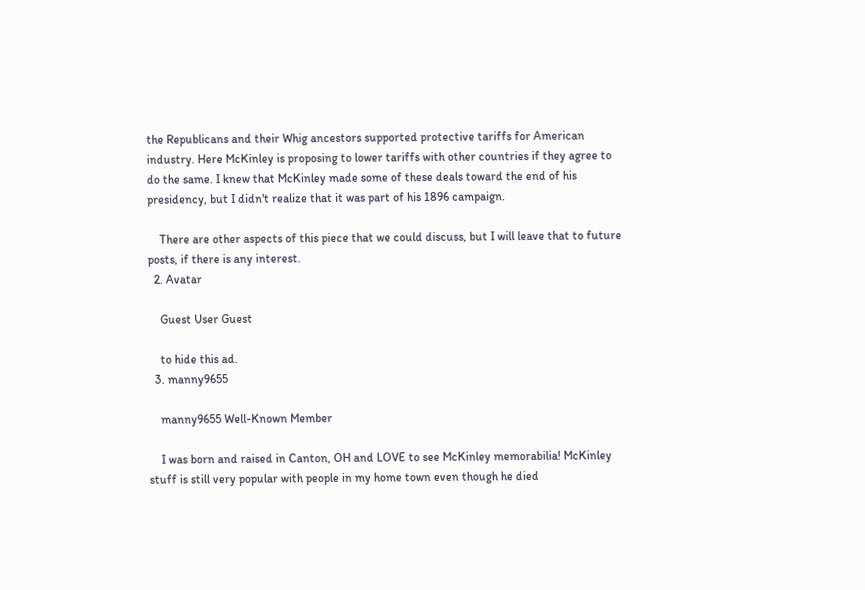the Republicans and their Whig ancestors supported protective tariffs for American industry. Here McKinley is proposing to lower tariffs with other countries if they agree to do the same. I knew that McKinley made some of these deals toward the end of his presidency, but I didn't realize that it was part of his 1896 campaign.

    There are other aspects of this piece that we could discuss, but I will leave that to future posts, if there is any interest.
  2. Avatar

    Guest User Guest

    to hide this ad.
  3. manny9655

    manny9655 Well-Known Member

    I was born and raised in Canton, OH and LOVE to see McKinley memorabilia! McKinley stuff is still very popular with people in my home town even though he died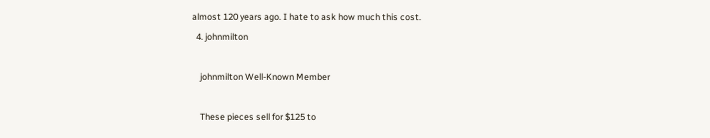almost 120 years ago. I hate to ask how much this cost.
  4. johnmilton

    johnmilton Well-Known Member

    These pieces sell for $125 to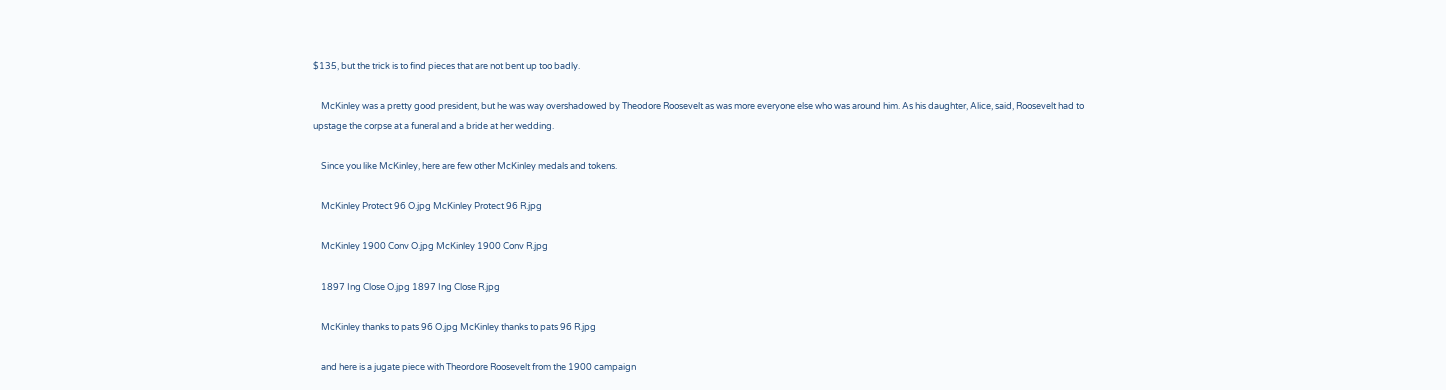$135, but the trick is to find pieces that are not bent up too badly.

    McKinley was a pretty good president, but he was way overshadowed by Theodore Roosevelt as was more everyone else who was around him. As his daughter, Alice, said, Roosevelt had to upstage the corpse at a funeral and a bride at her wedding.

    Since you like McKinley, here are few other McKinley medals and tokens.

    McKinley Protect 96 O.jpg McKinley Protect 96 R.jpg

    McKinley 1900 Conv O.jpg McKinley 1900 Conv R.jpg

    1897 Ing Close O.jpg 1897 Ing Close R.jpg

    McKinley thanks to pats 96 O.jpg McKinley thanks to pats 96 R.jpg

    and here is a jugate piece with Theordore Roosevelt from the 1900 campaign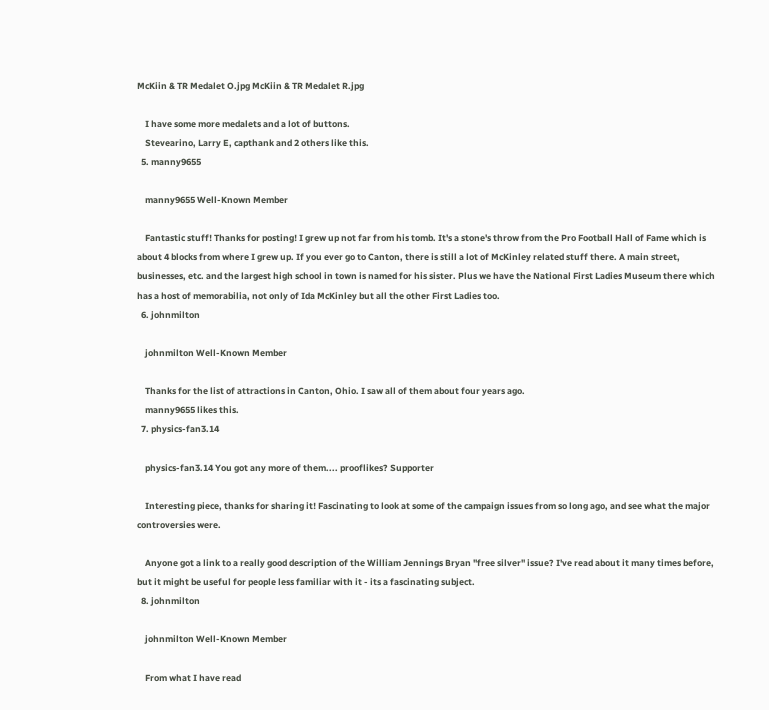McKiin & TR Medalet O.jpg McKiin & TR Medalet R.jpg

    I have some more medalets and a lot of buttons.
    Stevearino, Larry E, capthank and 2 others like this.
  5. manny9655

    manny9655 Well-Known Member

    Fantastic stuff! Thanks for posting! I grew up not far from his tomb. It's a stone's throw from the Pro Football Hall of Fame which is about 4 blocks from where I grew up. If you ever go to Canton, there is still a lot of McKinley related stuff there. A main street, businesses, etc. and the largest high school in town is named for his sister. Plus we have the National First Ladies Museum there which has a host of memorabilia, not only of Ida McKinley but all the other First Ladies too.
  6. johnmilton

    johnmilton Well-Known Member

    Thanks for the list of attractions in Canton, Ohio. I saw all of them about four years ago.
    manny9655 likes this.
  7. physics-fan3.14

    physics-fan3.14 You got any more of them.... prooflikes? Supporter

    Interesting piece, thanks for sharing it! Fascinating to look at some of the campaign issues from so long ago, and see what the major controversies were.

    Anyone got a link to a really good description of the William Jennings Bryan "free silver" issue? I've read about it many times before, but it might be useful for people less familiar with it - its a fascinating subject.
  8. johnmilton

    johnmilton Well-Known Member

    From what I have read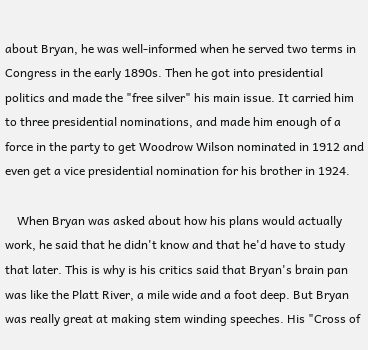about Bryan, he was well-informed when he served two terms in Congress in the early 1890s. Then he got into presidential politics and made the "free silver" his main issue. It carried him to three presidential nominations, and made him enough of a force in the party to get Woodrow Wilson nominated in 1912 and even get a vice presidential nomination for his brother in 1924.

    When Bryan was asked about how his plans would actually work, he said that he didn't know and that he'd have to study that later. This is why is his critics said that Bryan's brain pan was like the Platt River, a mile wide and a foot deep. But Bryan was really great at making stem winding speeches. His "Cross of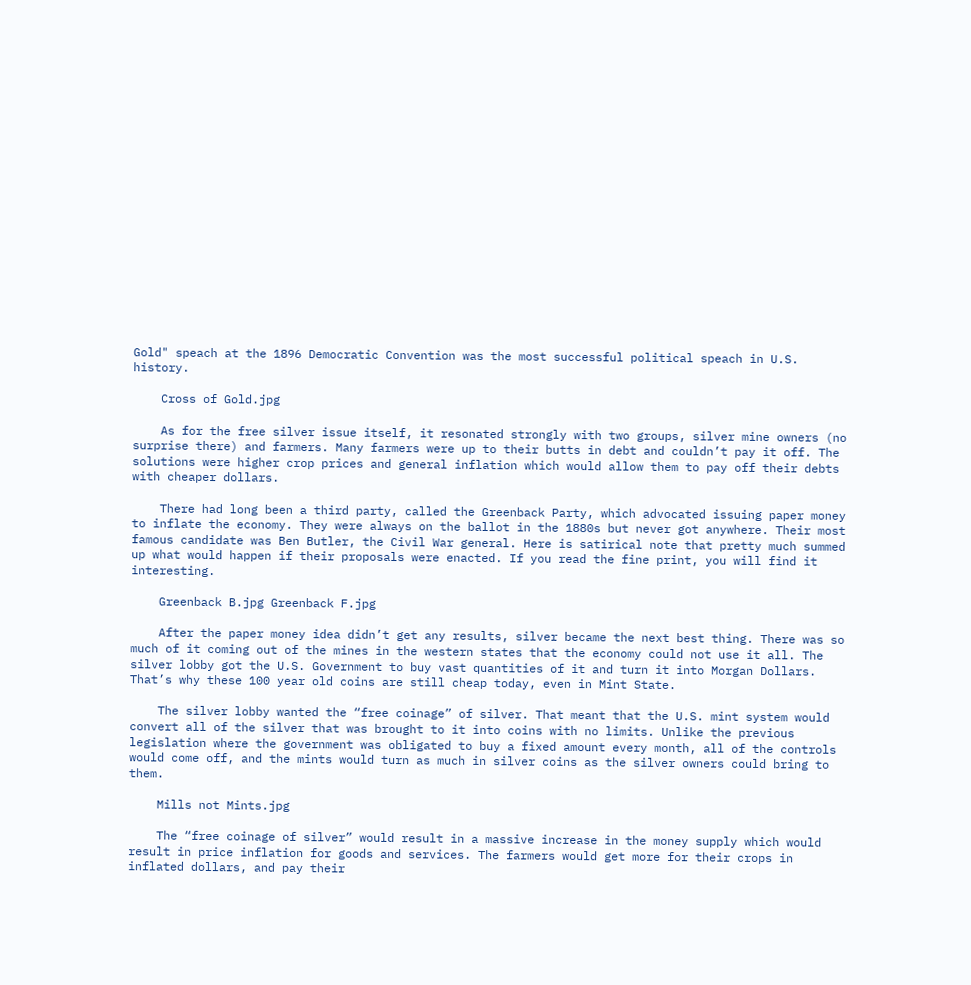Gold" speach at the 1896 Democratic Convention was the most successful political speach in U.S. history.

    Cross of Gold.jpg

    As for the free silver issue itself, it resonated strongly with two groups, silver mine owners (no surprise there) and farmers. Many farmers were up to their butts in debt and couldn’t pay it off. The solutions were higher crop prices and general inflation which would allow them to pay off their debts with cheaper dollars.

    There had long been a third party, called the Greenback Party, which advocated issuing paper money to inflate the economy. They were always on the ballot in the 1880s but never got anywhere. Their most famous candidate was Ben Butler, the Civil War general. Here is satirical note that pretty much summed up what would happen if their proposals were enacted. If you read the fine print, you will find it interesting.

    Greenback B.jpg Greenback F.jpg

    After the paper money idea didn’t get any results, silver became the next best thing. There was so much of it coming out of the mines in the western states that the economy could not use it all. The silver lobby got the U.S. Government to buy vast quantities of it and turn it into Morgan Dollars. That’s why these 100 year old coins are still cheap today, even in Mint State.

    The silver lobby wanted the “free coinage” of silver. That meant that the U.S. mint system would convert all of the silver that was brought to it into coins with no limits. Unlike the previous legislation where the government was obligated to buy a fixed amount every month, all of the controls would come off, and the mints would turn as much in silver coins as the silver owners could bring to them.

    Mills not Mints.jpg

    The “free coinage of silver” would result in a massive increase in the money supply which would result in price inflation for goods and services. The farmers would get more for their crops in inflated dollars, and pay their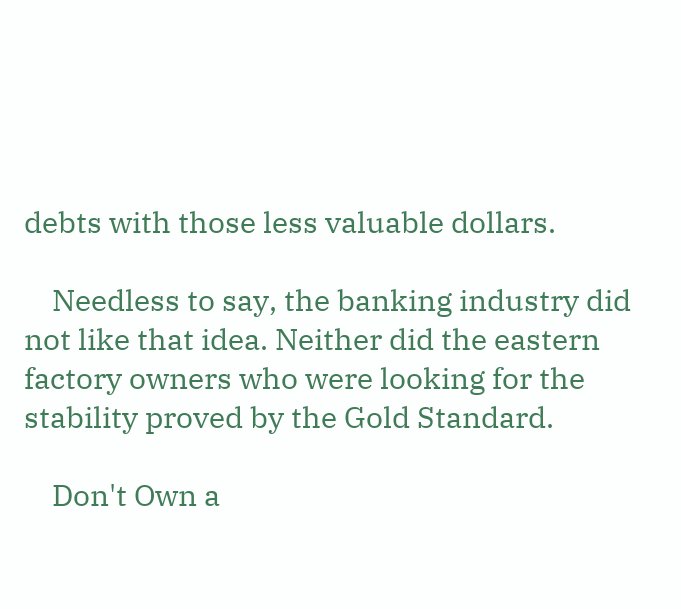debts with those less valuable dollars.

    Needless to say, the banking industry did not like that idea. Neither did the eastern factory owners who were looking for the stability proved by the Gold Standard.

    Don't Own a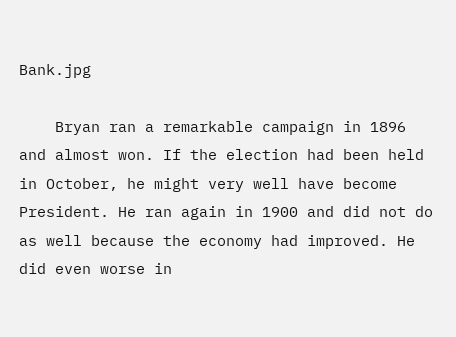Bank.jpg

    Bryan ran a remarkable campaign in 1896 and almost won. If the election had been held in October, he might very well have become President. He ran again in 1900 and did not do as well because the economy had improved. He did even worse in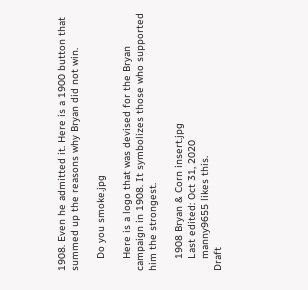1908. Even he admitted it. Here is a 1900 button that summed up the reasons why Bryan did not win.

    Do you smoke.jpg

    Here is a logo that was devised for the Bryan campaign in 1908. It symbolizes those who supported him the strongest.

    1908 Bryan & Corn insert.jpg
    Last edited: Oct 31, 2020
    manny9655 likes this.
Draft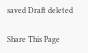saved Draft deleted

Share This Page